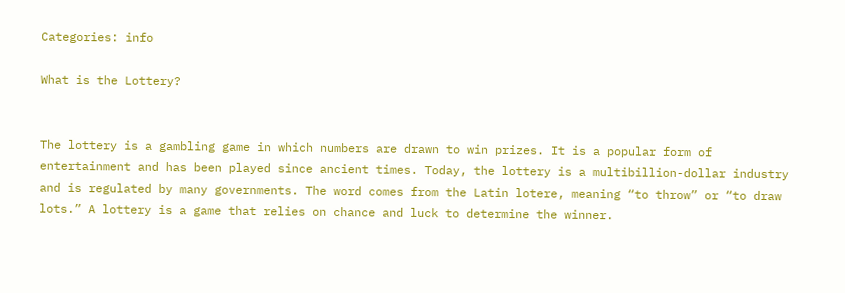Categories: info

What is the Lottery?


The lottery is a gambling game in which numbers are drawn to win prizes. It is a popular form of entertainment and has been played since ancient times. Today, the lottery is a multibillion-dollar industry and is regulated by many governments. The word comes from the Latin lotere, meaning “to throw” or “to draw lots.” A lottery is a game that relies on chance and luck to determine the winner.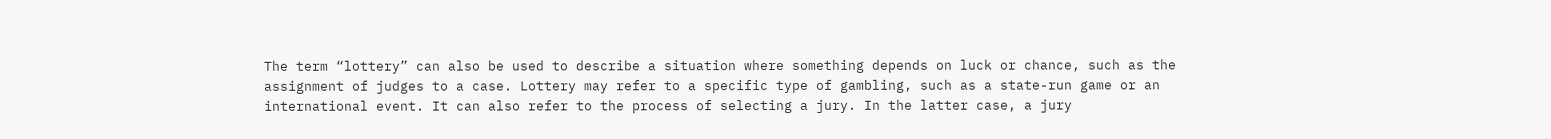The term “lottery” can also be used to describe a situation where something depends on luck or chance, such as the assignment of judges to a case. Lottery may refer to a specific type of gambling, such as a state-run game or an international event. It can also refer to the process of selecting a jury. In the latter case, a jury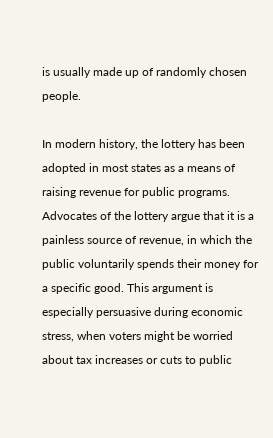is usually made up of randomly chosen people.

In modern history, the lottery has been adopted in most states as a means of raising revenue for public programs. Advocates of the lottery argue that it is a painless source of revenue, in which the public voluntarily spends their money for a specific good. This argument is especially persuasive during economic stress, when voters might be worried about tax increases or cuts to public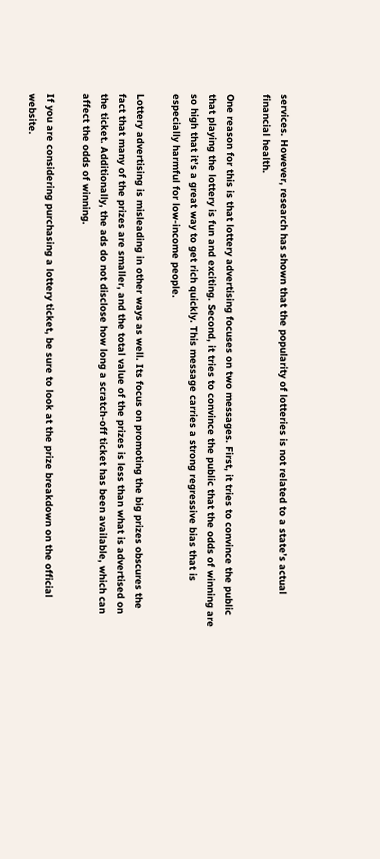services. However, research has shown that the popularity of lotteries is not related to a state’s actual financial health.

One reason for this is that lottery advertising focuses on two messages. First, it tries to convince the public that playing the lottery is fun and exciting. Second, it tries to convince the public that the odds of winning are so high that it’s a great way to get rich quickly. This message carries a strong regressive bias that is especially harmful for low-income people.

Lottery advertising is misleading in other ways as well. Its focus on promoting the big prizes obscures the fact that many of the prizes are smaller, and the total value of the prizes is less than what is advertised on the ticket. Additionally, the ads do not disclose how long a scratch-off ticket has been available, which can affect the odds of winning.

If you are considering purchasing a lottery ticket, be sure to look at the prize breakdown on the official website.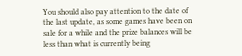You should also pay attention to the date of the last update, as some games have been on sale for a while and the prize balances will be less than what is currently being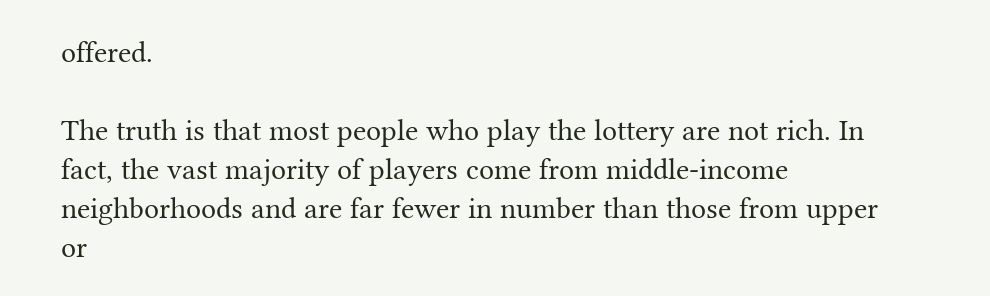offered.

The truth is that most people who play the lottery are not rich. In fact, the vast majority of players come from middle-income neighborhoods and are far fewer in number than those from upper or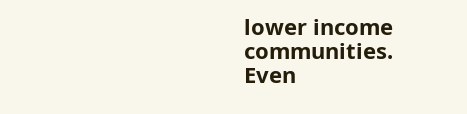lower income communities. Even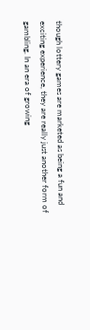though lottery games are marketed as being a fun and exciting experience, they are really just another form of gambling. In an era of growing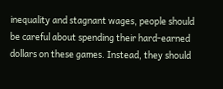inequality and stagnant wages, people should be careful about spending their hard-earned dollars on these games. Instead, they should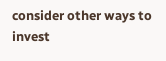consider other ways to invest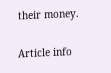their money.

Article info